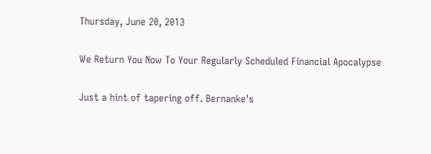Thursday, June 20, 2013

We Return You Now To Your Regularly Scheduled Financial Apocalypse

Just a hint of tapering off. Bernanke's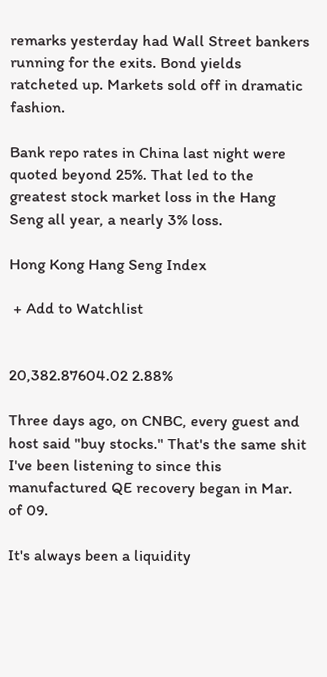remarks yesterday had Wall Street bankers running for the exits. Bond yields ratcheted up. Markets sold off in dramatic fashion.

Bank repo rates in China last night were quoted beyond 25%. That led to the greatest stock market loss in the Hang Seng all year, a nearly 3% loss.

Hong Kong Hang Seng Index

 + Add to Watchlist


20,382.87604.02 2.88%

Three days ago, on CNBC, every guest and host said "buy stocks." That's the same shit I've been listening to since this manufactured QE recovery began in Mar. of 09.

It's always been a liquidity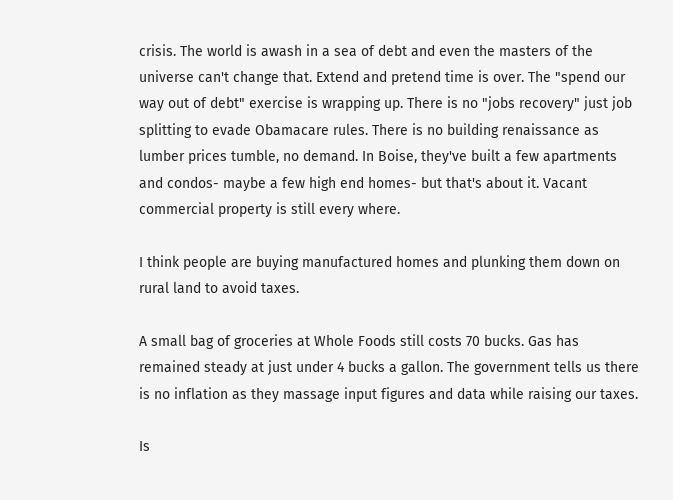crisis. The world is awash in a sea of debt and even the masters of the universe can't change that. Extend and pretend time is over. The "spend our way out of debt" exercise is wrapping up. There is no "jobs recovery" just job splitting to evade Obamacare rules. There is no building renaissance as lumber prices tumble, no demand. In Boise, they've built a few apartments and condos- maybe a few high end homes- but that's about it. Vacant commercial property is still every where.

I think people are buying manufactured homes and plunking them down on rural land to avoid taxes.

A small bag of groceries at Whole Foods still costs 70 bucks. Gas has remained steady at just under 4 bucks a gallon. The government tells us there is no inflation as they massage input figures and data while raising our taxes.

Is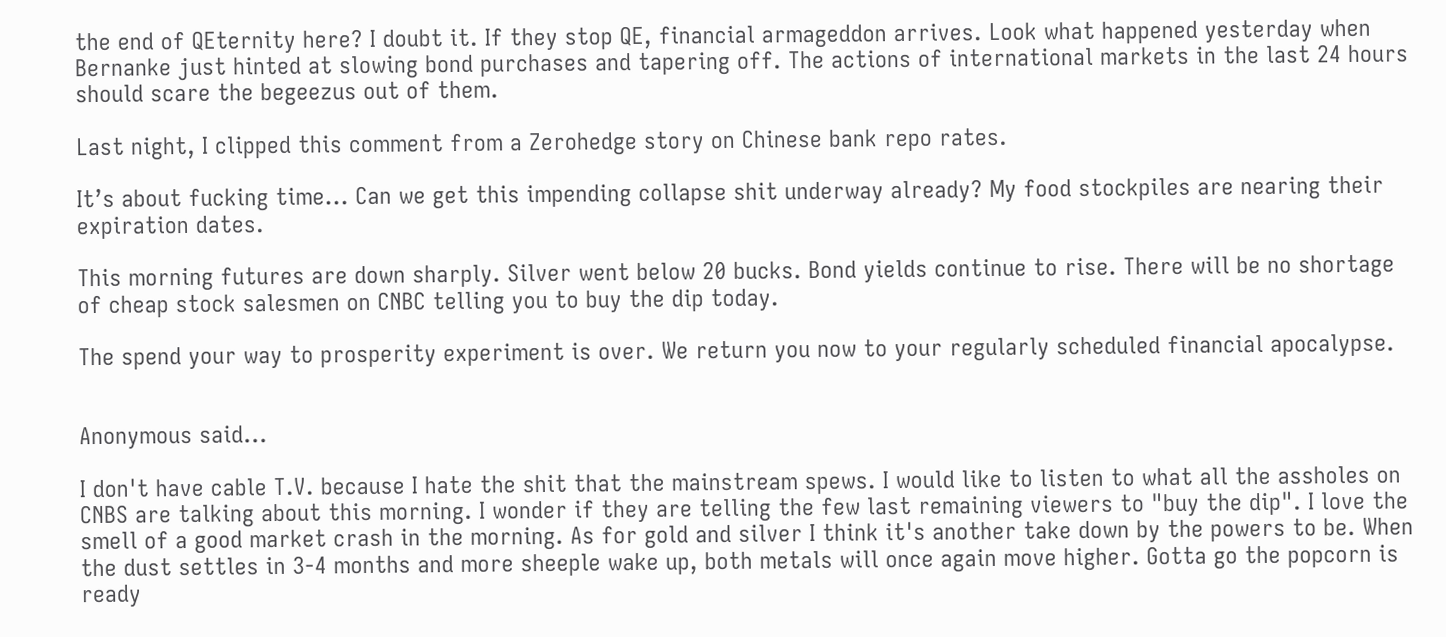the end of QEternity here? I doubt it. If they stop QE, financial armageddon arrives. Look what happened yesterday when Bernanke just hinted at slowing bond purchases and tapering off. The actions of international markets in the last 24 hours should scare the begeezus out of them.

Last night, I clipped this comment from a Zerohedge story on Chinese bank repo rates.

It’s about fucking time... Can we get this impending collapse shit underway already? My food stockpiles are nearing their expiration dates.

This morning futures are down sharply. Silver went below 20 bucks. Bond yields continue to rise. There will be no shortage of cheap stock salesmen on CNBC telling you to buy the dip today.

The spend your way to prosperity experiment is over. We return you now to your regularly scheduled financial apocalypse.


Anonymous said...

I don't have cable T.V. because I hate the shit that the mainstream spews. I would like to listen to what all the assholes on CNBS are talking about this morning. I wonder if they are telling the few last remaining viewers to "buy the dip". I love the smell of a good market crash in the morning. As for gold and silver I think it's another take down by the powers to be. When the dust settles in 3-4 months and more sheeple wake up, both metals will once again move higher. Gotta go the popcorn is ready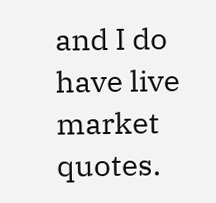and I do have live market quotes.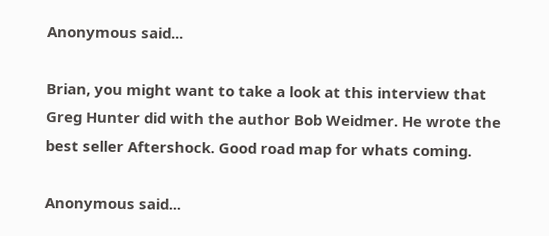Anonymous said...

Brian, you might want to take a look at this interview that Greg Hunter did with the author Bob Weidmer. He wrote the best seller Aftershock. Good road map for whats coming.

Anonymous said...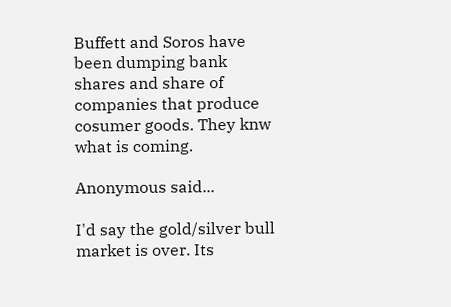Buffett and Soros have been dumping bank shares and share of companies that produce cosumer goods. They knw what is coming.

Anonymous said...

I'd say the gold/silver bull market is over. Its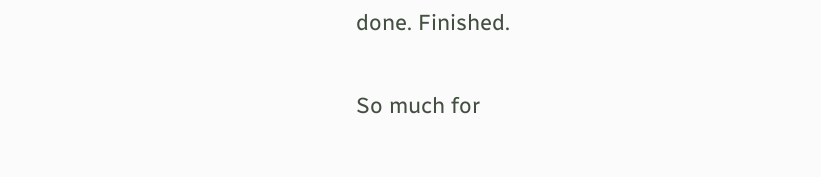done. Finished.

So much for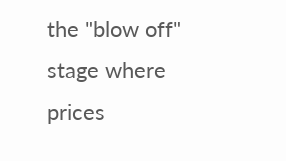the "blow off" stage where prices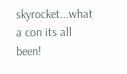skyrocket...what a con its all been!